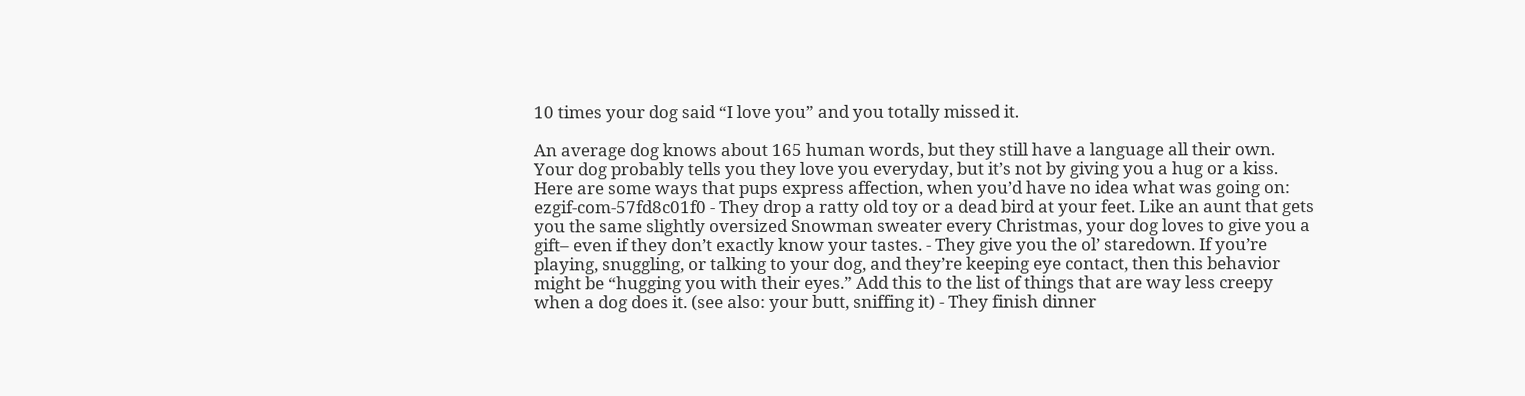10 times your dog said “I love you” and you totally missed it.

An average dog knows about 165 human words, but they still have a language all their own. Your dog probably tells you they love you everyday, but it’s not by giving you a hug or a kiss. Here are some ways that pups express affection, when you’d have no idea what was going on: ezgif-com-57fd8c01f0 - They drop a ratty old toy or a dead bird at your feet. Like an aunt that gets you the same slightly oversized Snowman sweater every Christmas, your dog loves to give you a gift– even if they don’t exactly know your tastes. - They give you the ol’ staredown. If you’re playing, snuggling, or talking to your dog, and they’re keeping eye contact, then this behavior might be “hugging you with their eyes.” Add this to the list of things that are way less creepy when a dog does it. (see also: your butt, sniffing it) - They finish dinner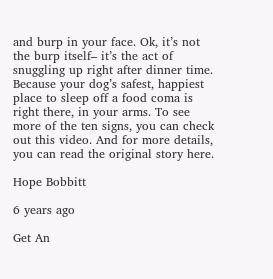and burp in your face. Ok, it’s not the burp itself– it’s the act of snuggling up right after dinner time. Because your dog’s safest, happiest place to sleep off a food coma is right there, in your arms. To see more of the ten signs, you can check out this video. And for more details, you can read the original story here.

Hope Bobbitt

6 years ago

Get An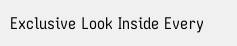Exclusive Look Inside Every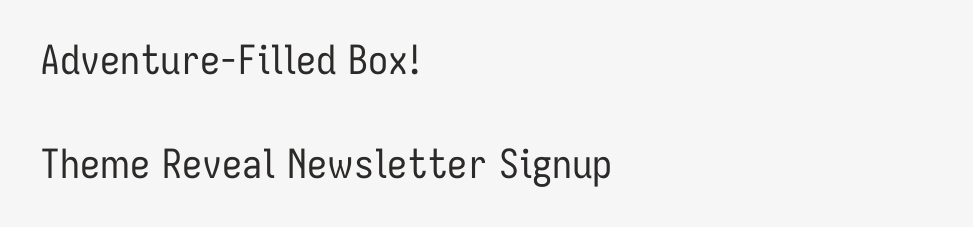Adventure-Filled Box!

Theme Reveal Newsletter Signup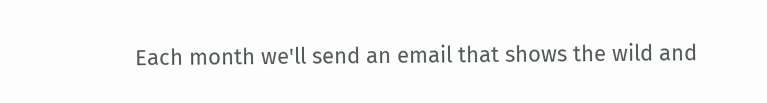Each month we'll send an email that shows the wild and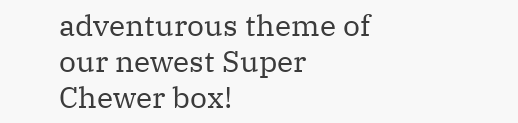adventurous theme of our newest Super Chewer box!